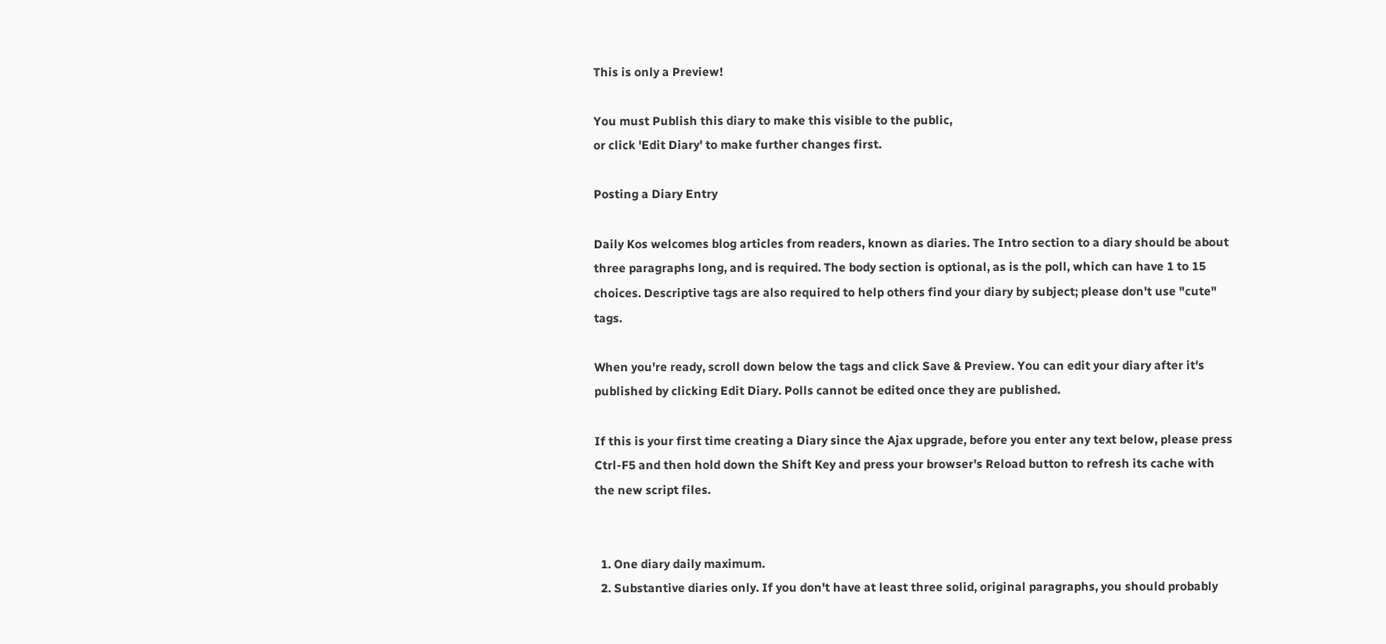This is only a Preview!

You must Publish this diary to make this visible to the public,
or click 'Edit Diary' to make further changes first.

Posting a Diary Entry

Daily Kos welcomes blog articles from readers, known as diaries. The Intro section to a diary should be about three paragraphs long, and is required. The body section is optional, as is the poll, which can have 1 to 15 choices. Descriptive tags are also required to help others find your diary by subject; please don't use "cute" tags.

When you're ready, scroll down below the tags and click Save & Preview. You can edit your diary after it's published by clicking Edit Diary. Polls cannot be edited once they are published.

If this is your first time creating a Diary since the Ajax upgrade, before you enter any text below, please press Ctrl-F5 and then hold down the Shift Key and press your browser's Reload button to refresh its cache with the new script files.


  1. One diary daily maximum.
  2. Substantive diaries only. If you don't have at least three solid, original paragraphs, you should probably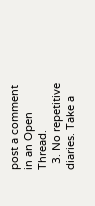post a comment in an Open Thread.
  3. No repetitive diaries. Take a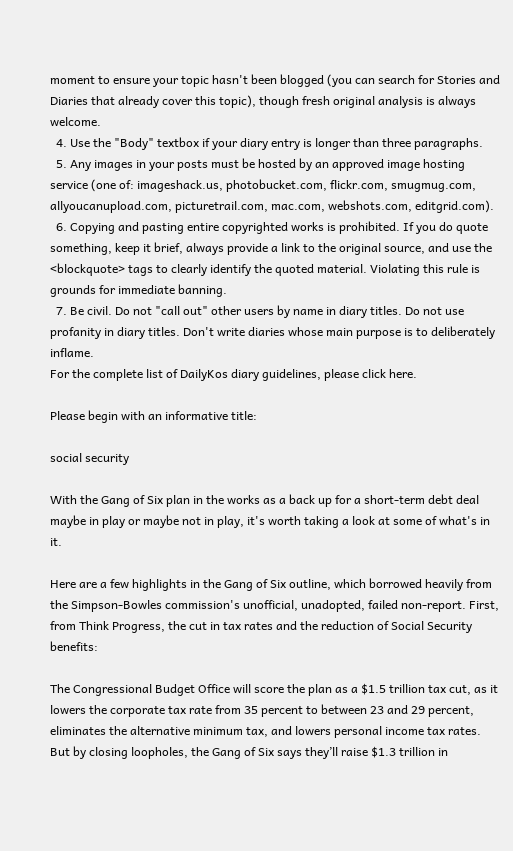moment to ensure your topic hasn't been blogged (you can search for Stories and Diaries that already cover this topic), though fresh original analysis is always welcome.
  4. Use the "Body" textbox if your diary entry is longer than three paragraphs.
  5. Any images in your posts must be hosted by an approved image hosting service (one of: imageshack.us, photobucket.com, flickr.com, smugmug.com, allyoucanupload.com, picturetrail.com, mac.com, webshots.com, editgrid.com).
  6. Copying and pasting entire copyrighted works is prohibited. If you do quote something, keep it brief, always provide a link to the original source, and use the <blockquote> tags to clearly identify the quoted material. Violating this rule is grounds for immediate banning.
  7. Be civil. Do not "call out" other users by name in diary titles. Do not use profanity in diary titles. Don't write diaries whose main purpose is to deliberately inflame.
For the complete list of DailyKos diary guidelines, please click here.

Please begin with an informative title:

social security

With the Gang of Six plan in the works as a back up for a short-term debt deal maybe in play or maybe not in play, it's worth taking a look at some of what's in it.

Here are a few highlights in the Gang of Six outline, which borrowed heavily from the Simpson-Bowles commission's unofficial, unadopted, failed non-report. First, from Think Progress, the cut in tax rates and the reduction of Social Security benefits:

The Congressional Budget Office will score the plan as a $1.5 trillion tax cut, as it lowers the corporate tax rate from 35 percent to between 23 and 29 percent, eliminates the alternative minimum tax, and lowers personal income tax rates. But by closing loopholes, the Gang of Six says they’ll raise $1.3 trillion in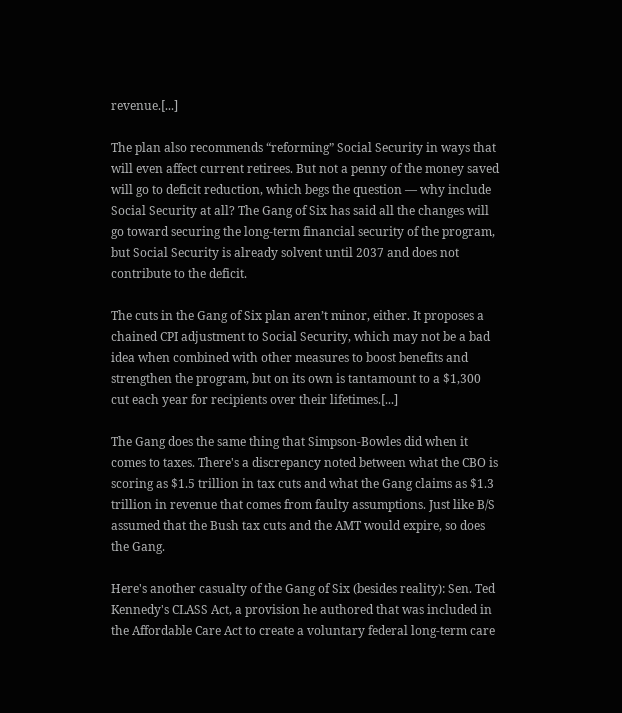revenue.[...]

The plan also recommends “reforming” Social Security in ways that will even affect current retirees. But not a penny of the money saved will go to deficit reduction, which begs the question — why include Social Security at all? The Gang of Six has said all the changes will go toward securing the long-term financial security of the program, but Social Security is already solvent until 2037 and does not contribute to the deficit.

The cuts in the Gang of Six plan aren’t minor, either. It proposes a chained CPI adjustment to Social Security, which may not be a bad idea when combined with other measures to boost benefits and strengthen the program, but on its own is tantamount to a $1,300 cut each year for recipients over their lifetimes.[...]

The Gang does the same thing that Simpson-Bowles did when it comes to taxes. There's a discrepancy noted between what the CBO is scoring as $1.5 trillion in tax cuts and what the Gang claims as $1.3 trillion in revenue that comes from faulty assumptions. Just like B/S assumed that the Bush tax cuts and the AMT would expire, so does the Gang.

Here's another casualty of the Gang of Six (besides reality): Sen. Ted Kennedy's CLASS Act, a provision he authored that was included in the Affordable Care Act to create a voluntary federal long-term care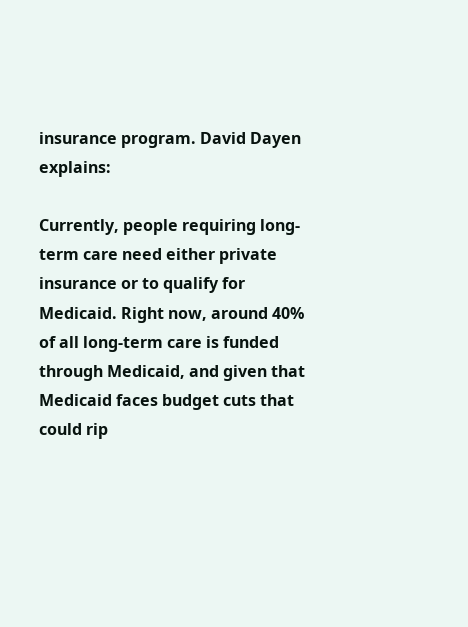insurance program. David Dayen explains:

Currently, people requiring long-term care need either private insurance or to qualify for Medicaid. Right now, around 40% of all long-term care is funded through Medicaid, and given that Medicaid faces budget cuts that could rip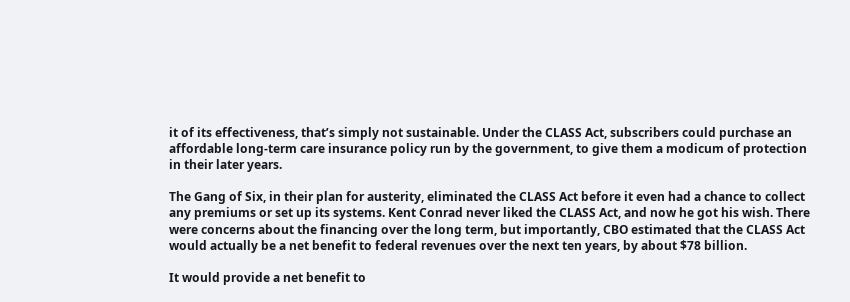it of its effectiveness, that’s simply not sustainable. Under the CLASS Act, subscribers could purchase an affordable long-term care insurance policy run by the government, to give them a modicum of protection in their later years.

The Gang of Six, in their plan for austerity, eliminated the CLASS Act before it even had a chance to collect any premiums or set up its systems. Kent Conrad never liked the CLASS Act, and now he got his wish. There were concerns about the financing over the long term, but importantly, CBO estimated that the CLASS Act would actually be a net benefit to federal revenues over the next ten years, by about $78 billion.

It would provide a net benefit to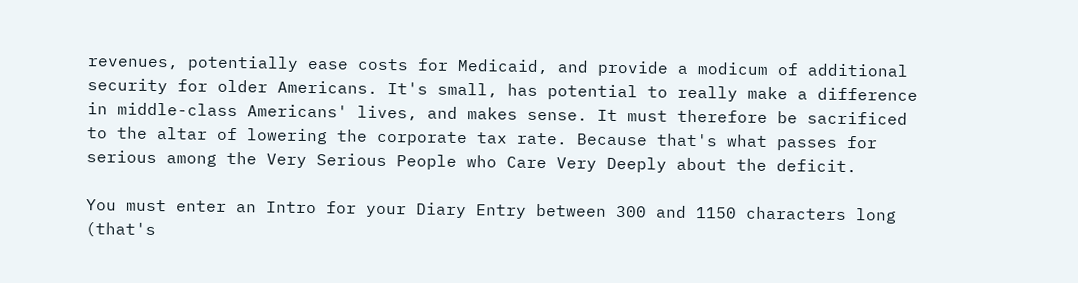revenues, potentially ease costs for Medicaid, and provide a modicum of additional security for older Americans. It's small, has potential to really make a difference in middle-class Americans' lives, and makes sense. It must therefore be sacrificed to the altar of lowering the corporate tax rate. Because that's what passes for serious among the Very Serious People who Care Very Deeply about the deficit.

You must enter an Intro for your Diary Entry between 300 and 1150 characters long (that's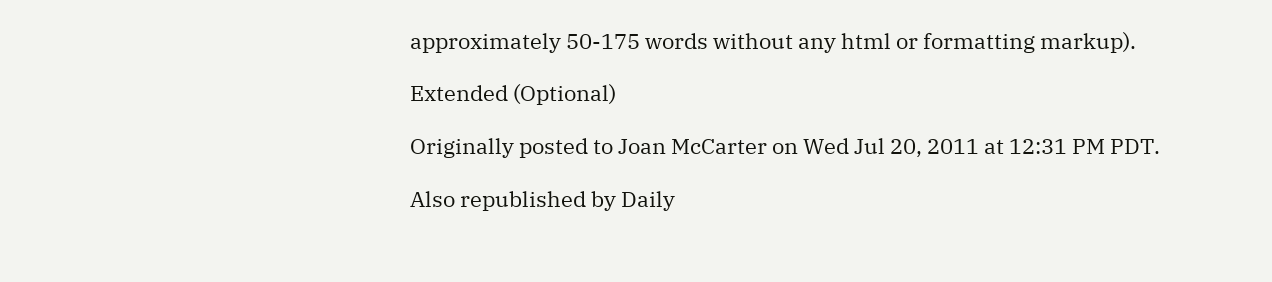approximately 50-175 words without any html or formatting markup).

Extended (Optional)

Originally posted to Joan McCarter on Wed Jul 20, 2011 at 12:31 PM PDT.

Also republished by Daily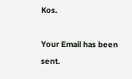Kos.

Your Email has been sent.